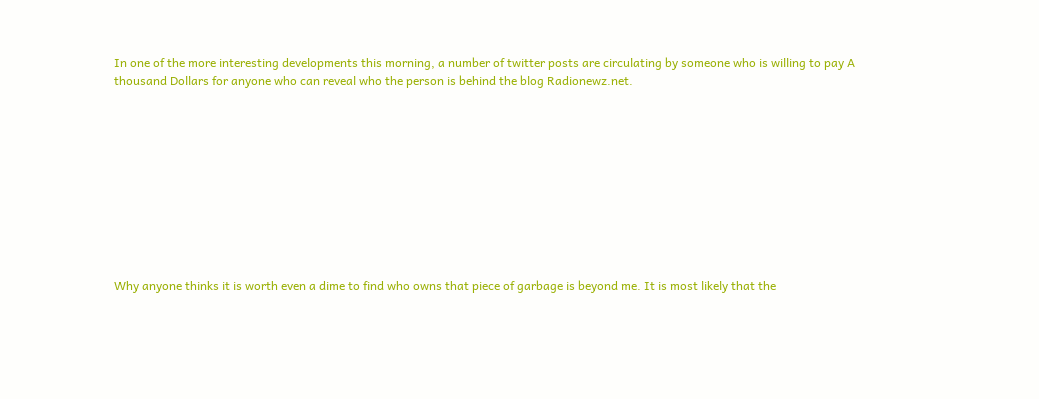In one of the more interesting developments this morning, a number of twitter posts are circulating by someone who is willing to pay A thousand Dollars for anyone who can reveal who the person is behind the blog Radionewz.net.










Why anyone thinks it is worth even a dime to find who owns that piece of garbage is beyond me. It is most likely that the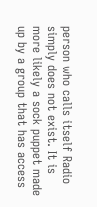person who calls itself Radio simply does not exist. It is more likely a sock puppet made up by a group that has access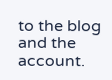to the blog and the account.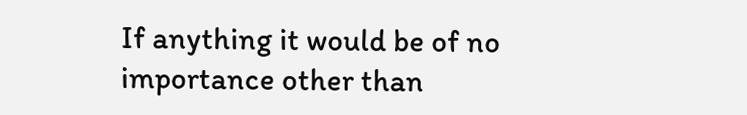If anything it would be of no importance other than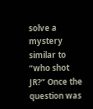solve a mystery similar to “who shot JR?” Once the question was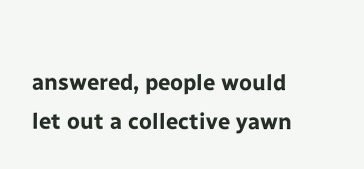answered, people would let out a collective yawn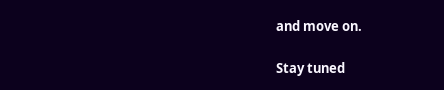and move on.

Stay tuned